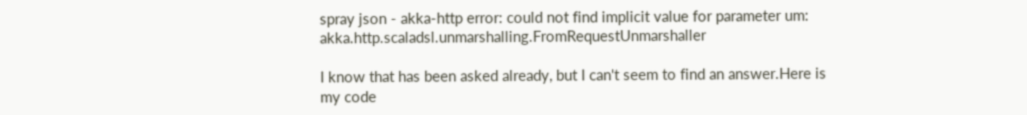spray json - akka-http error: could not find implicit value for parameter um: akka.http.scaladsl.unmarshalling.FromRequestUnmarshaller

I know that has been asked already, but I can't seem to find an answer.Here is my code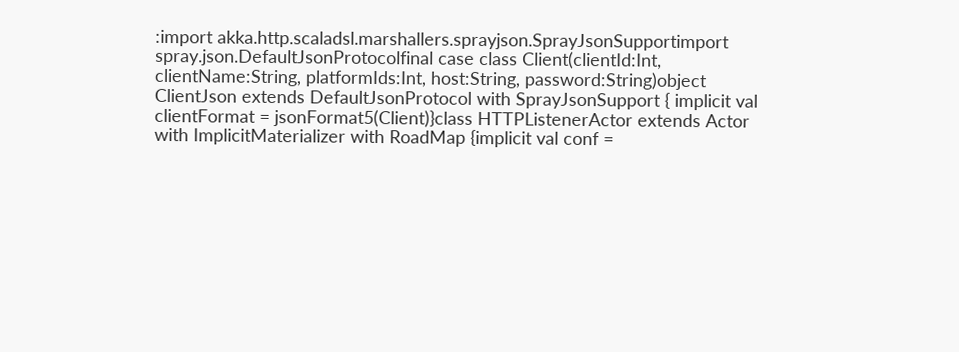:import akka.http.scaladsl.marshallers.sprayjson.SprayJsonSupportimport spray.json.DefaultJsonProtocolfinal case class Client(clientId:Int, clientName:String, platformIds:Int, host:String, password:String)object ClientJson extends DefaultJsonProtocol with SprayJsonSupport { implicit val clientFormat = jsonFormat5(Client)}class HTTPListenerActor extends Actor with ImplicitMaterializer with RoadMap {implicit val conf =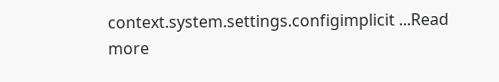context.system.settings.configimplicit ...Read more